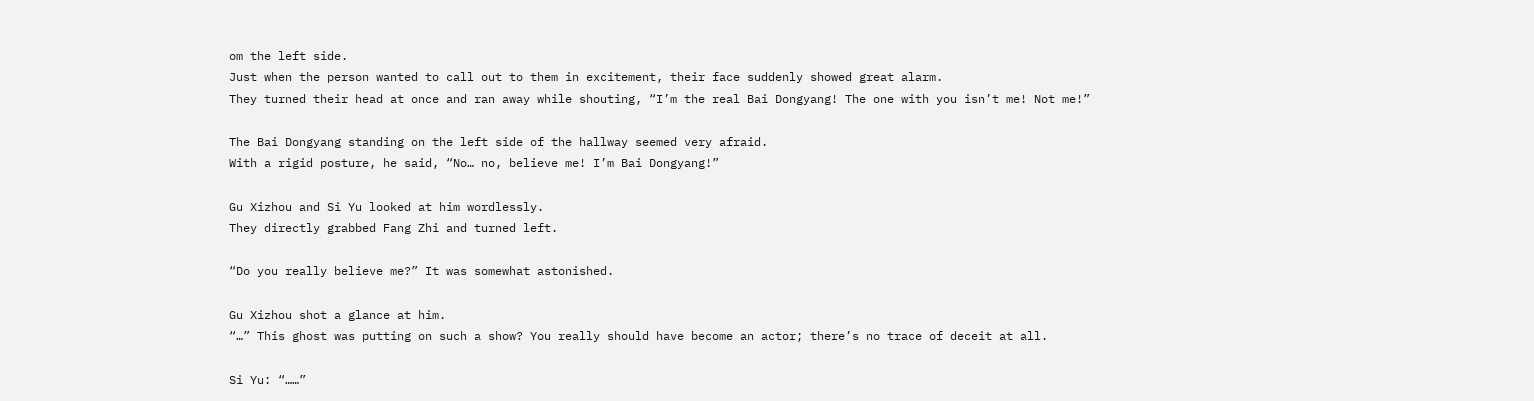om the left side.
Just when the person wanted to call out to them in excitement, their face suddenly showed great alarm.
They turned their head at once and ran away while shouting, “I’m the real Bai Dongyang! The one with you isn’t me! Not me!”

The Bai Dongyang standing on the left side of the hallway seemed very afraid.
With a rigid posture, he said, “No… no, believe me! I’m Bai Dongyang!”

Gu Xizhou and Si Yu looked at him wordlessly.
They directly grabbed Fang Zhi and turned left.

“Do you really believe me?” It was somewhat astonished.

Gu Xizhou shot a glance at him.
“…” This ghost was putting on such a show? You really should have become an actor; there’s no trace of deceit at all.

Si Yu: “……”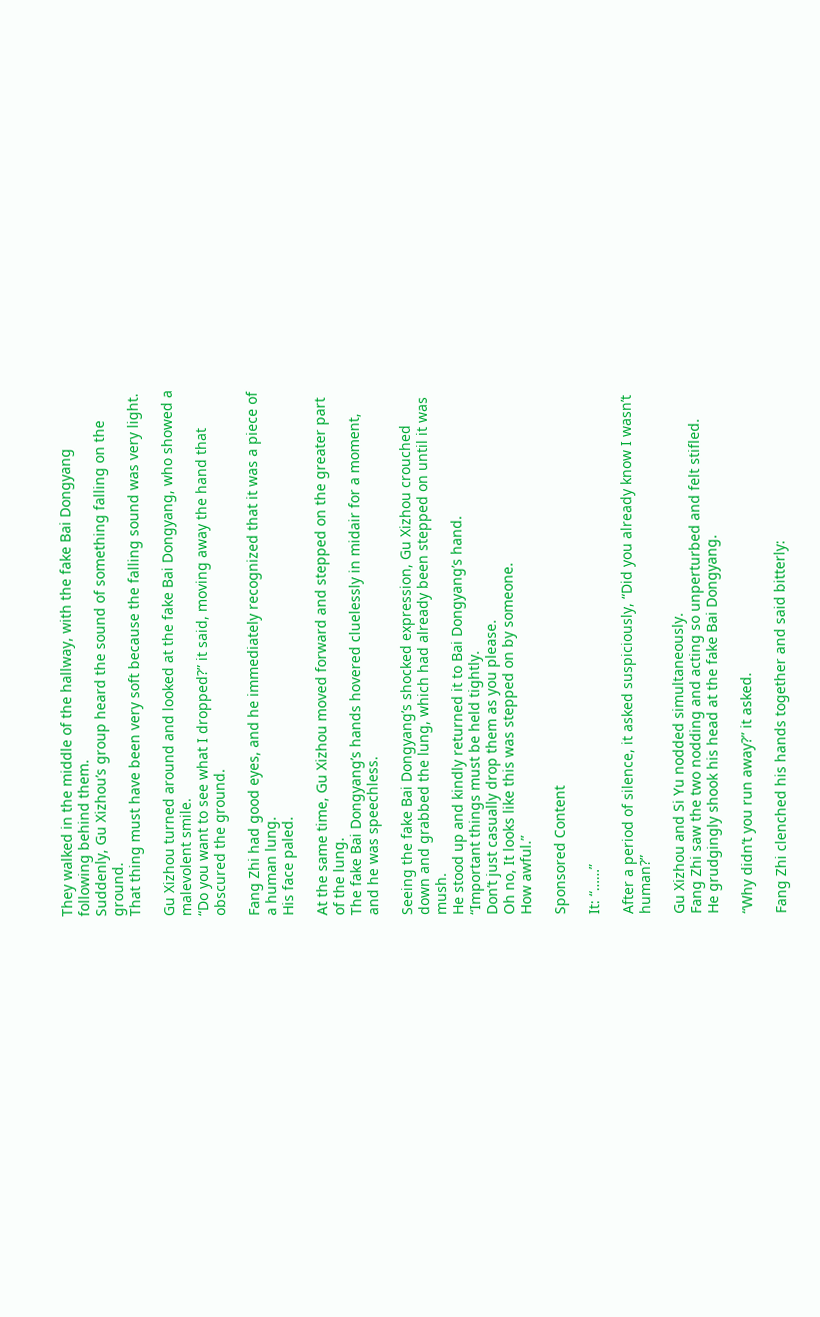They walked in the middle of the hallway, with the fake Bai Dongyang following behind them.
Suddenly, Gu Xizhou’s group heard the sound of something falling on the ground.
That thing must have been very soft because the falling sound was very light.

Gu Xizhou turned around and looked at the fake Bai Dongyang, who showed a malevolent smile.
“Do you want to see what I dropped?” it said, moving away the hand that obscured the ground.

Fang Zhi had good eyes, and he immediately recognized that it was a piece of a human lung.
His face paled.

At the same time, Gu Xizhou moved forward and stepped on the greater part of the lung.
The fake Bai Dongyang’s hands hovered cluelessly in midair for a moment, and he was speechless.

Seeing the fake Bai Dongyang’s shocked expression, Gu Xizhou crouched down and grabbed the lung, which had already been stepped on until it was mush.
He stood up and kindly returned it to Bai Dongyang’s hand.
“Important things must be held tightly.
Don’t just casually drop them as you please.
Oh no, It looks like this was stepped on by someone.
How awful.”

Sponsored Content

It: “……”

After a period of silence, it asked suspiciously, “Did you already know I wasn’t human?”

Gu Xizhou and Si Yu nodded simultaneously.
Fang Zhi saw the two nodding and acting so unperturbed and felt stifled.
He grudgingly shook his head at the fake Bai Dongyang.

“Why didn’t you run away?” it asked.

Fang Zhi clenched his hands together and said bitterly: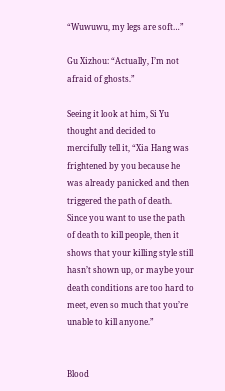“Wuwuwu, my legs are soft…”

Gu Xizhou: “Actually, I’m not afraid of ghosts.”

Seeing it look at him, Si Yu thought and decided to mercifully tell it, “Xia Hang was frightened by you because he was already panicked and then triggered the path of death.
Since you want to use the path of death to kill people, then it shows that your killing style still hasn’t shown up, or maybe your death conditions are too hard to meet, even so much that you’re unable to kill anyone.”


Blood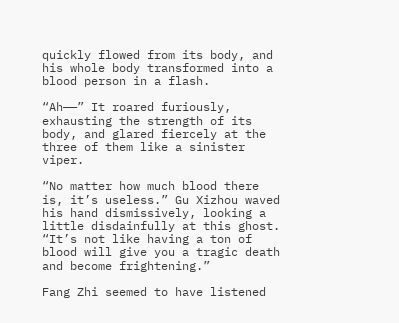quickly flowed from its body, and his whole body transformed into a blood person in a flash.

“Ah——” It roared furiously, exhausting the strength of its body, and glared fiercely at the three of them like a sinister viper.

“No matter how much blood there is, it’s useless.” Gu Xizhou waved his hand dismissively, looking a little disdainfully at this ghost.
“It’s not like having a ton of blood will give you a tragic death and become frightening.”

Fang Zhi seemed to have listened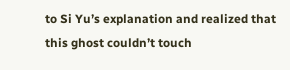to Si Yu’s explanation and realized that this ghost couldn’t touch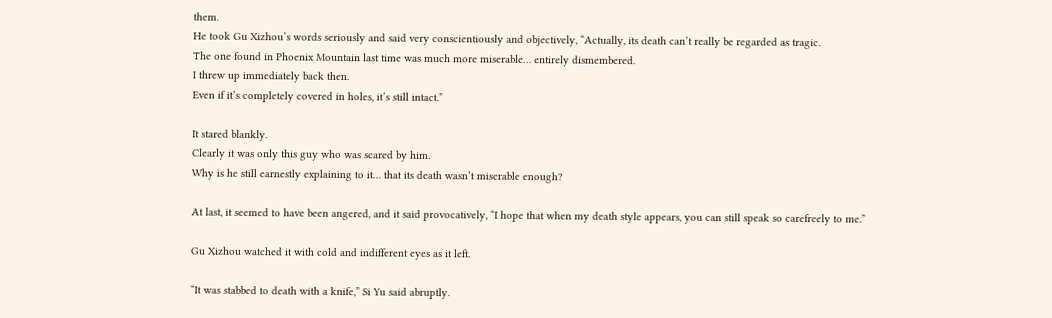them.
He took Gu Xizhou’s words seriously and said very conscientiously and objectively, “Actually, its death can’t really be regarded as tragic.
The one found in Phoenix Mountain last time was much more miserable… entirely dismembered.
I threw up immediately back then.
Even if it’s completely covered in holes, it’s still intact.”

It stared blankly.
Clearly it was only this guy who was scared by him.
Why is he still earnestly explaining to it… that its death wasn’t miserable enough?

At last, it seemed to have been angered, and it said provocatively, “I hope that when my death style appears, you can still speak so carefreely to me.”

Gu Xizhou watched it with cold and indifferent eyes as it left.

“It was stabbed to death with a knife,” Si Yu said abruptly.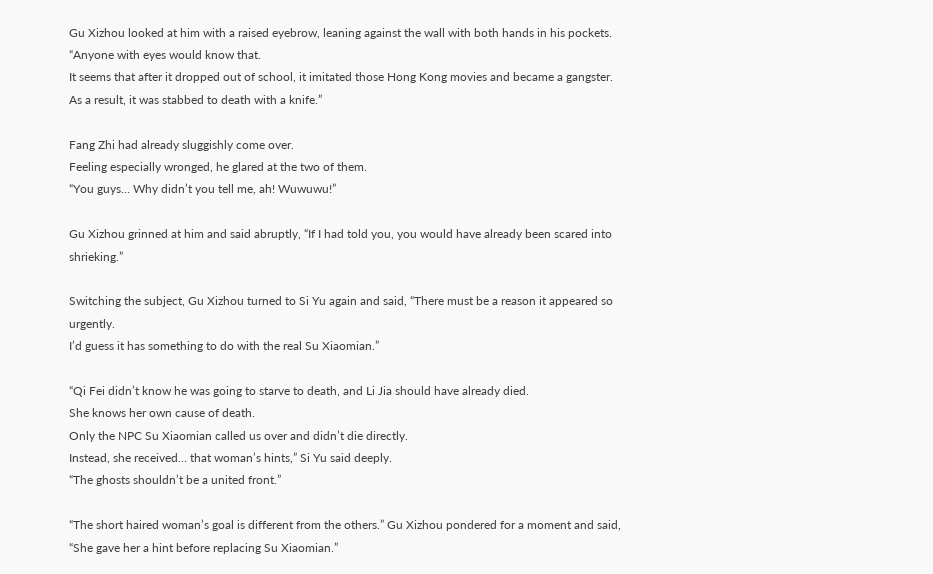Gu Xizhou looked at him with a raised eyebrow, leaning against the wall with both hands in his pockets.
“Anyone with eyes would know that.
It seems that after it dropped out of school, it imitated those Hong Kong movies and became a gangster.
As a result, it was stabbed to death with a knife.”

Fang Zhi had already sluggishly come over.
Feeling especially wronged, he glared at the two of them.
“You guys… Why didn’t you tell me, ah! Wuwuwu!”

Gu Xizhou grinned at him and said abruptly, “If I had told you, you would have already been scared into shrieking.”

Switching the subject, Gu Xizhou turned to Si Yu again and said, “There must be a reason it appeared so urgently.
I’d guess it has something to do with the real Su Xiaomian.”

“Qi Fei didn’t know he was going to starve to death, and Li Jia should have already died.
She knows her own cause of death.
Only the NPC Su Xiaomian called us over and didn’t die directly.
Instead, she received… that woman’s hints,” Si Yu said deeply.
“The ghosts shouldn’t be a united front.”

“The short haired woman’s goal is different from the others.” Gu Xizhou pondered for a moment and said, “She gave her a hint before replacing Su Xiaomian.”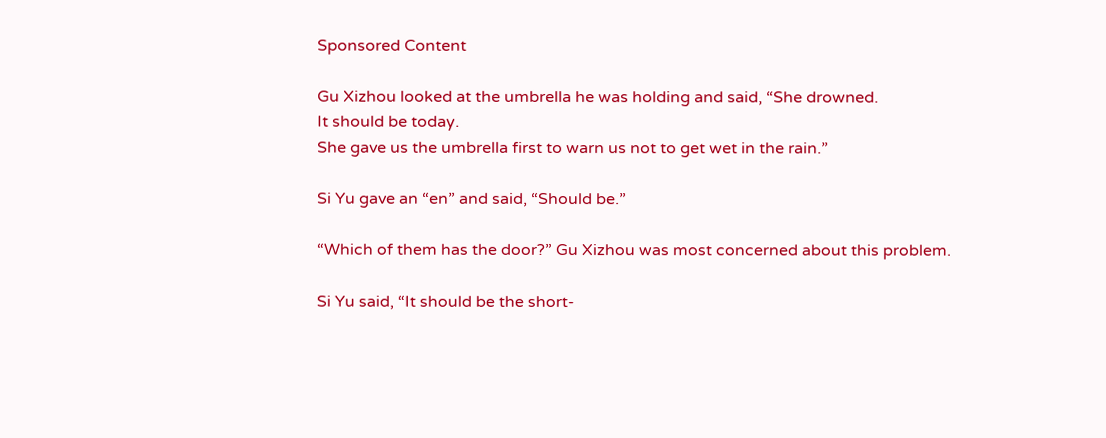Sponsored Content

Gu Xizhou looked at the umbrella he was holding and said, “She drowned.
It should be today.
She gave us the umbrella first to warn us not to get wet in the rain.”

Si Yu gave an “en” and said, “Should be.”

“Which of them has the door?” Gu Xizhou was most concerned about this problem.

Si Yu said, “It should be the short-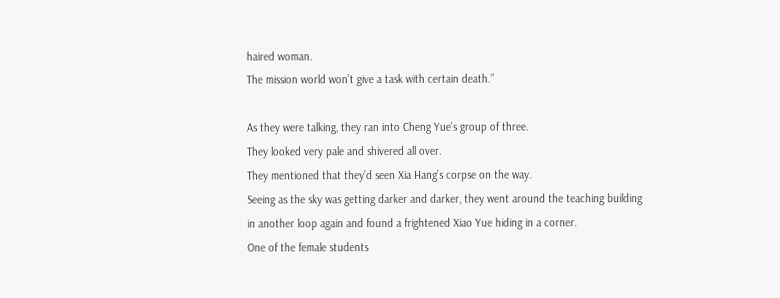haired woman.
The mission world won’t give a task with certain death.”

As they were talking, they ran into Cheng Yue’s group of three.
They looked very pale and shivered all over.
They mentioned that they’d seen Xia Hang’s corpse on the way.
Seeing as the sky was getting darker and darker, they went around the teaching building in another loop again and found a frightened Xiao Yue hiding in a corner.
One of the female students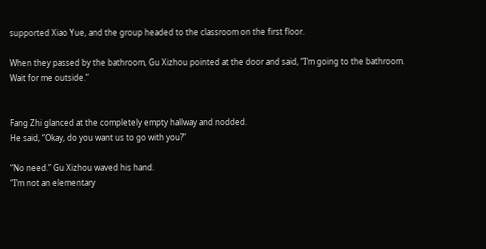supported Xiao Yue, and the group headed to the classroom on the first floor.

When they passed by the bathroom, Gu Xizhou pointed at the door and said, “I’m going to the bathroom.
Wait for me outside.”


Fang Zhi glanced at the completely empty hallway and nodded.
He said, “Okay, do you want us to go with you?”

“No need.” Gu Xizhou waved his hand.
“I’m not an elementary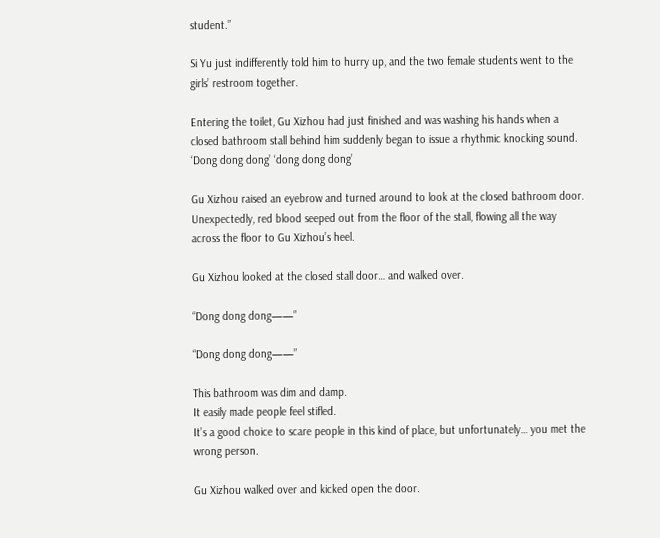student.”

Si Yu just indifferently told him to hurry up, and the two female students went to the girls’ restroom together.

Entering the toilet, Gu Xizhou had just finished and was washing his hands when a closed bathroom stall behind him suddenly began to issue a rhythmic knocking sound.
‘Dong dong dong’ ‘dong dong dong’

Gu Xizhou raised an eyebrow and turned around to look at the closed bathroom door.
Unexpectedly, red blood seeped out from the floor of the stall, flowing all the way across the floor to Gu Xizhou’s heel.

Gu Xizhou looked at the closed stall door… and walked over.

“Dong dong dong——”

“Dong dong dong——”

This bathroom was dim and damp.
It easily made people feel stifled.
It’s a good choice to scare people in this kind of place, but unfortunately… you met the wrong person.

Gu Xizhou walked over and kicked open the door.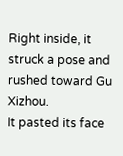Right inside, it struck a pose and rushed toward Gu Xizhou.
It pasted its face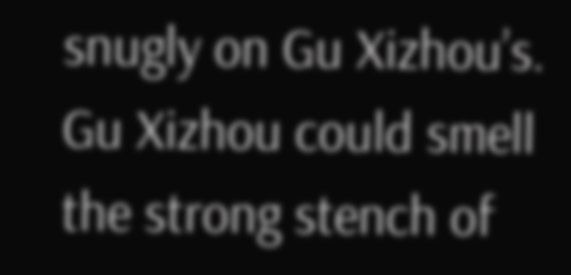snugly on Gu Xizhou’s.
Gu Xizhou could smell the strong stench of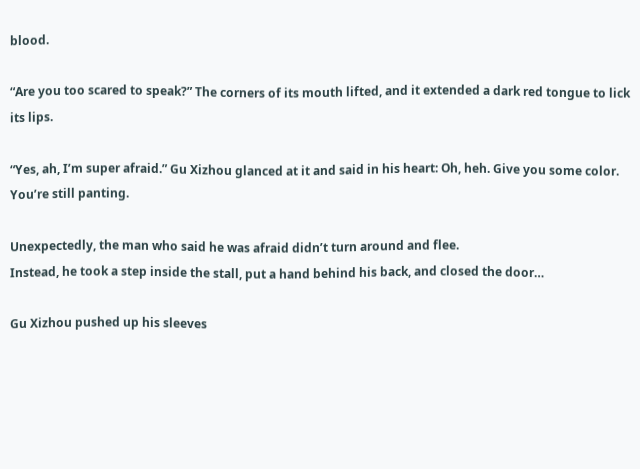blood.

“Are you too scared to speak?” The corners of its mouth lifted, and it extended a dark red tongue to lick its lips.

“Yes, ah, I’m super afraid.” Gu Xizhou glanced at it and said in his heart: Oh, heh. Give you some color.
You’re still panting.

Unexpectedly, the man who said he was afraid didn’t turn around and flee.
Instead, he took a step inside the stall, put a hand behind his back, and closed the door…

Gu Xizhou pushed up his sleeves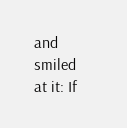and smiled at it: If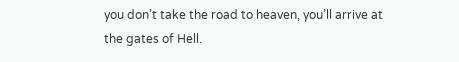you don’t take the road to heaven, you’ll arrive at the gates of Hell.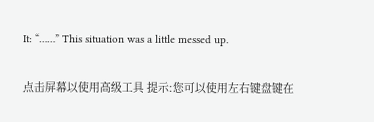It: “……” This situation was a little messed up.

点击屏幕以使用高级工具 提示:您可以使用左右键盘键在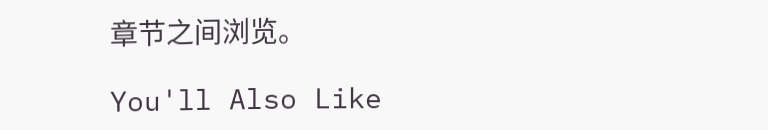章节之间浏览。

You'll Also Like